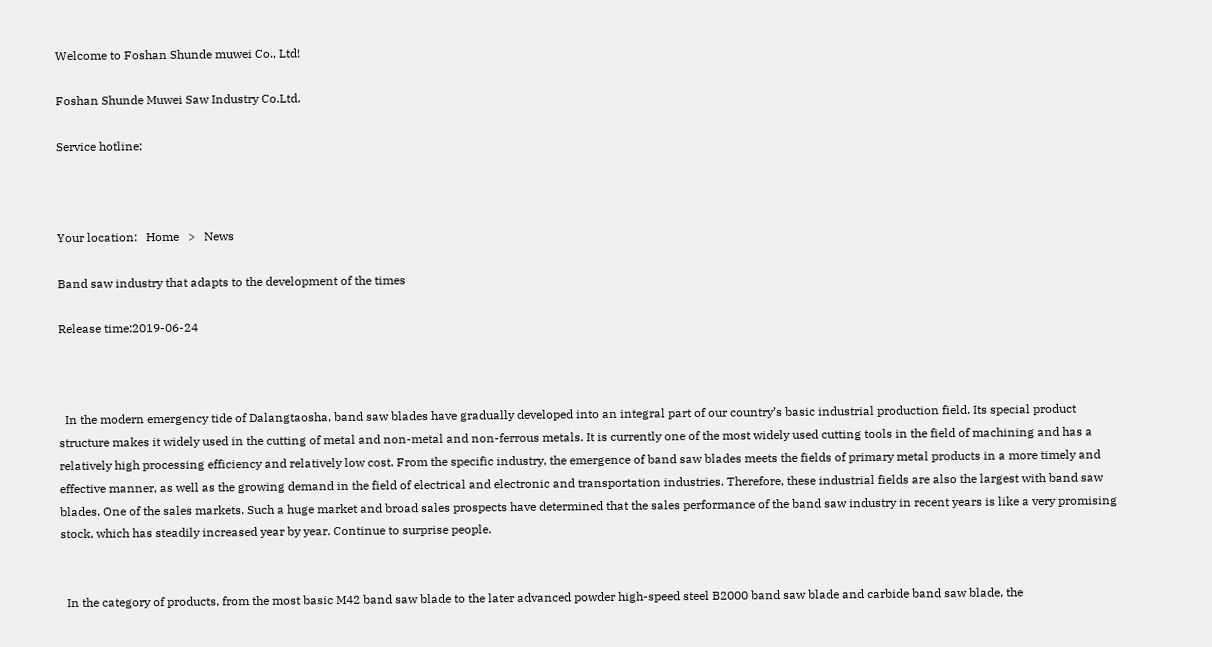Welcome to Foshan Shunde muwei Co., Ltd!

Foshan Shunde Muwei Saw Industry Co.Ltd.

Service hotline:



Your location:   Home   >   News

Band saw industry that adapts to the development of the times

Release time:2019-06-24



  In the modern emergency tide of Dalangtaosha, band saw blades have gradually developed into an integral part of our country’s basic industrial production field. Its special product structure makes it widely used in the cutting of metal and non-metal and non-ferrous metals. It is currently one of the most widely used cutting tools in the field of machining and has a relatively high processing efficiency and relatively low cost. From the specific industry, the emergence of band saw blades meets the fields of primary metal products in a more timely and effective manner, as well as the growing demand in the field of electrical and electronic and transportation industries. Therefore, these industrial fields are also the largest with band saw blades. One of the sales markets. Such a huge market and broad sales prospects have determined that the sales performance of the band saw industry in recent years is like a very promising stock, which has steadily increased year by year. Continue to surprise people.


  In the category of products, from the most basic M42 band saw blade to the later advanced powder high-speed steel B2000 band saw blade and carbide band saw blade, the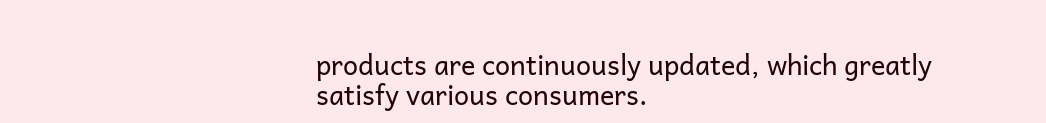products are continuously updated, which greatly satisfy various consumers.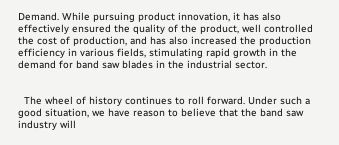Demand. While pursuing product innovation, it has also effectively ensured the quality of the product, well controlled the cost of production, and has also increased the production efficiency in various fields, stimulating rapid growth in the demand for band saw blades in the industrial sector.


  The wheel of history continues to roll forward. Under such a good situation, we have reason to believe that the band saw industry will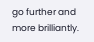go further and more brilliantly.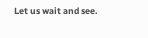Let us wait and see.